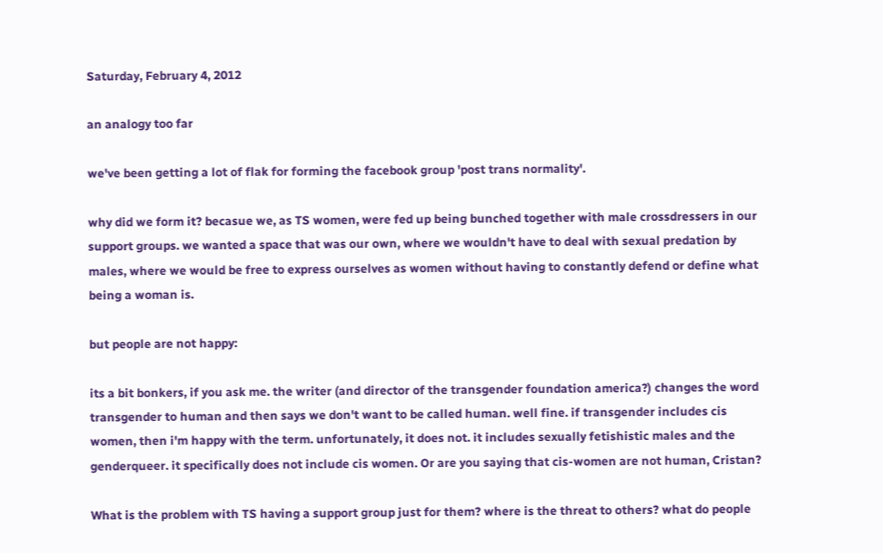Saturday, February 4, 2012

an analogy too far

we've been getting a lot of flak for forming the facebook group 'post trans normality'.

why did we form it? becasue we, as TS women, were fed up being bunched together with male crossdressers in our support groups. we wanted a space that was our own, where we wouldn't have to deal with sexual predation by males, where we would be free to express ourselves as women without having to constantly defend or define what being a woman is.

but people are not happy:

its a bit bonkers, if you ask me. the writer (and director of the transgender foundation america?) changes the word transgender to human and then says we don't want to be called human. well fine. if transgender includes cis women, then i'm happy with the term. unfortunately, it does not. it includes sexually fetishistic males and the genderqueer. it specifically does not include cis women. Or are you saying that cis-women are not human, Cristan?

What is the problem with TS having a support group just for them? where is the threat to others? what do people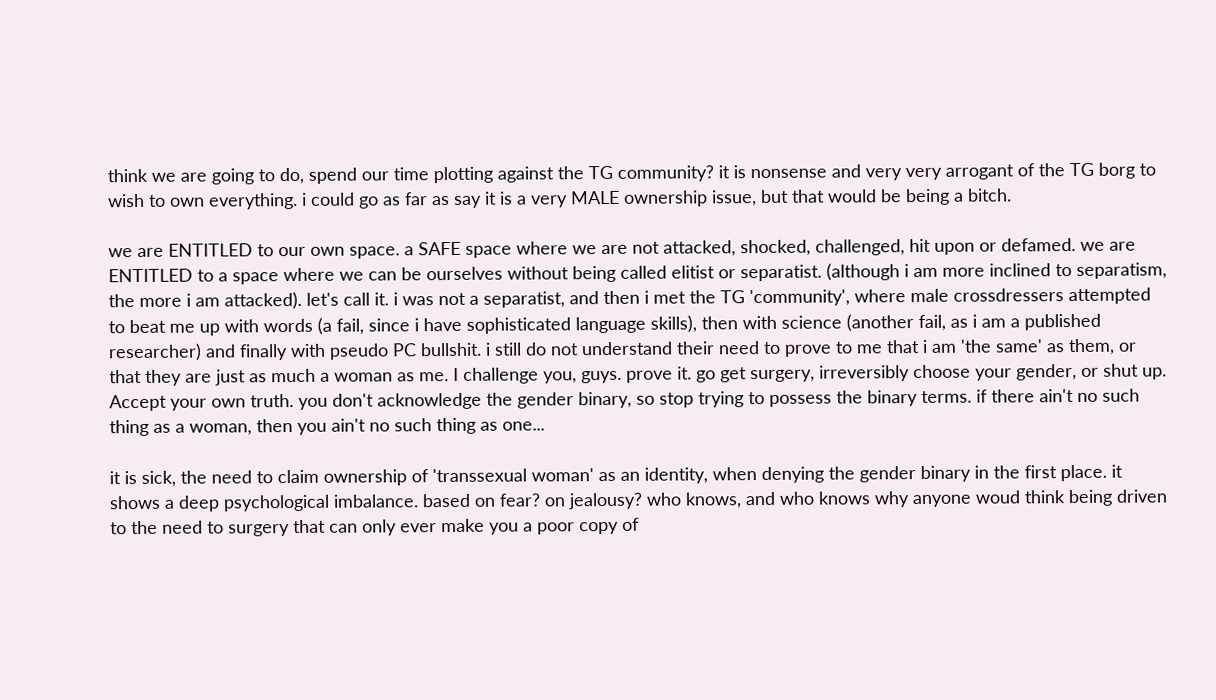think we are going to do, spend our time plotting against the TG community? it is nonsense and very very arrogant of the TG borg to wish to own everything. i could go as far as say it is a very MALE ownership issue, but that would be being a bitch.

we are ENTITLED to our own space. a SAFE space where we are not attacked, shocked, challenged, hit upon or defamed. we are ENTITLED to a space where we can be ourselves without being called elitist or separatist. (although i am more inclined to separatism, the more i am attacked). let's call it. i was not a separatist, and then i met the TG 'community', where male crossdressers attempted to beat me up with words (a fail, since i have sophisticated language skills), then with science (another fail, as i am a published researcher) and finally with pseudo PC bullshit. i still do not understand their need to prove to me that i am 'the same' as them, or that they are just as much a woman as me. I challenge you, guys. prove it. go get surgery, irreversibly choose your gender, or shut up. Accept your own truth. you don't acknowledge the gender binary, so stop trying to possess the binary terms. if there ain't no such thing as a woman, then you ain't no such thing as one...

it is sick, the need to claim ownership of 'transsexual woman' as an identity, when denying the gender binary in the first place. it shows a deep psychological imbalance. based on fear? on jealousy? who knows, and who knows why anyone woud think being driven to the need to surgery that can only ever make you a poor copy of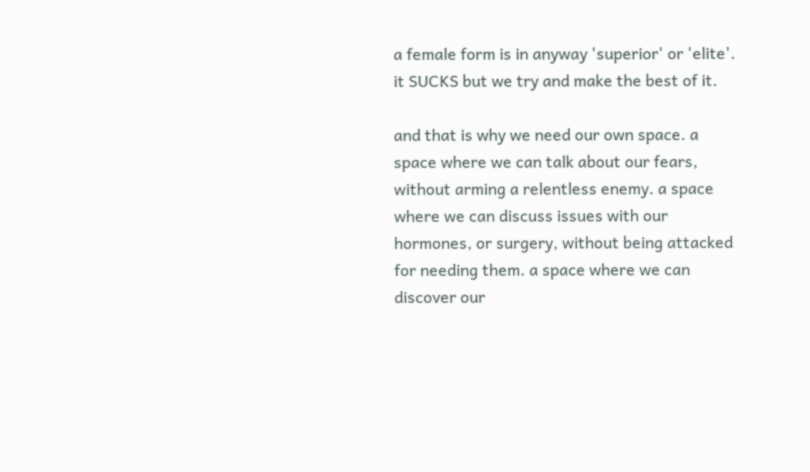a female form is in anyway 'superior' or 'elite'. it SUCKS but we try and make the best of it.

and that is why we need our own space. a space where we can talk about our fears, without arming a relentless enemy. a space where we can discuss issues with our hormones, or surgery, without being attacked for needing them. a space where we can discover our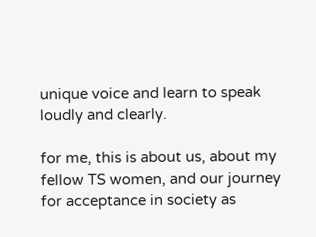unique voice and learn to speak loudly and clearly.

for me, this is about us, about my fellow TS women, and our journey for acceptance in society as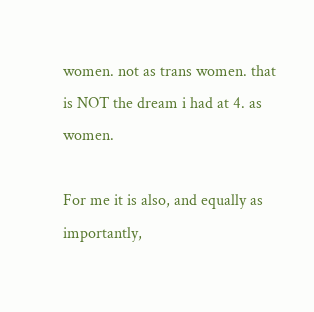women. not as trans women. that is NOT the dream i had at 4. as women.

For me it is also, and equally as importantly,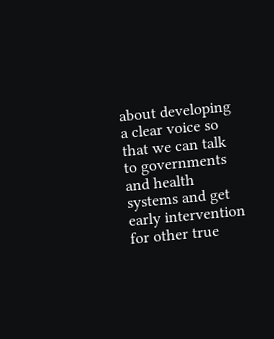about developing a clear voice so that we can talk to governments and health systems and get early intervention for other true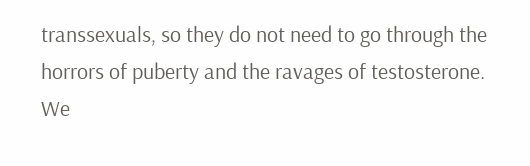transsexuals, so they do not need to go through the horrors of puberty and the ravages of testosterone. We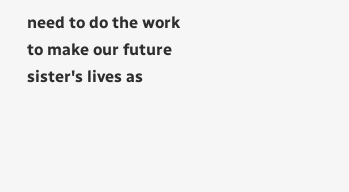need to do the work to make our future sister's lives as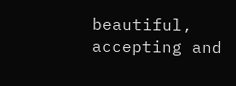beautiful, accepting and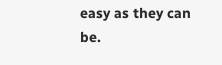easy as they can be.